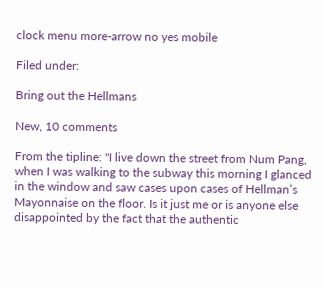clock menu more-arrow no yes mobile

Filed under:

Bring out the Hellmans

New, 10 comments

From the tipline: "I live down the street from Num Pang, when I was walking to the subway this morning I glanced in the window and saw cases upon cases of Hellman’s Mayonnaise on the floor. Is it just me or is anyone else disappointed by the fact that the authentic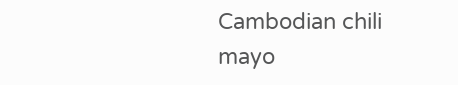Cambodian chili mayo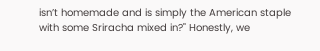isn’t homemade and is simply the American staple with some Sriracha mixed in?" Honestly, we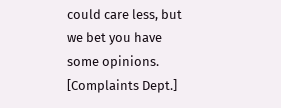could care less, but we bet you have some opinions. [Complaints Dept.]